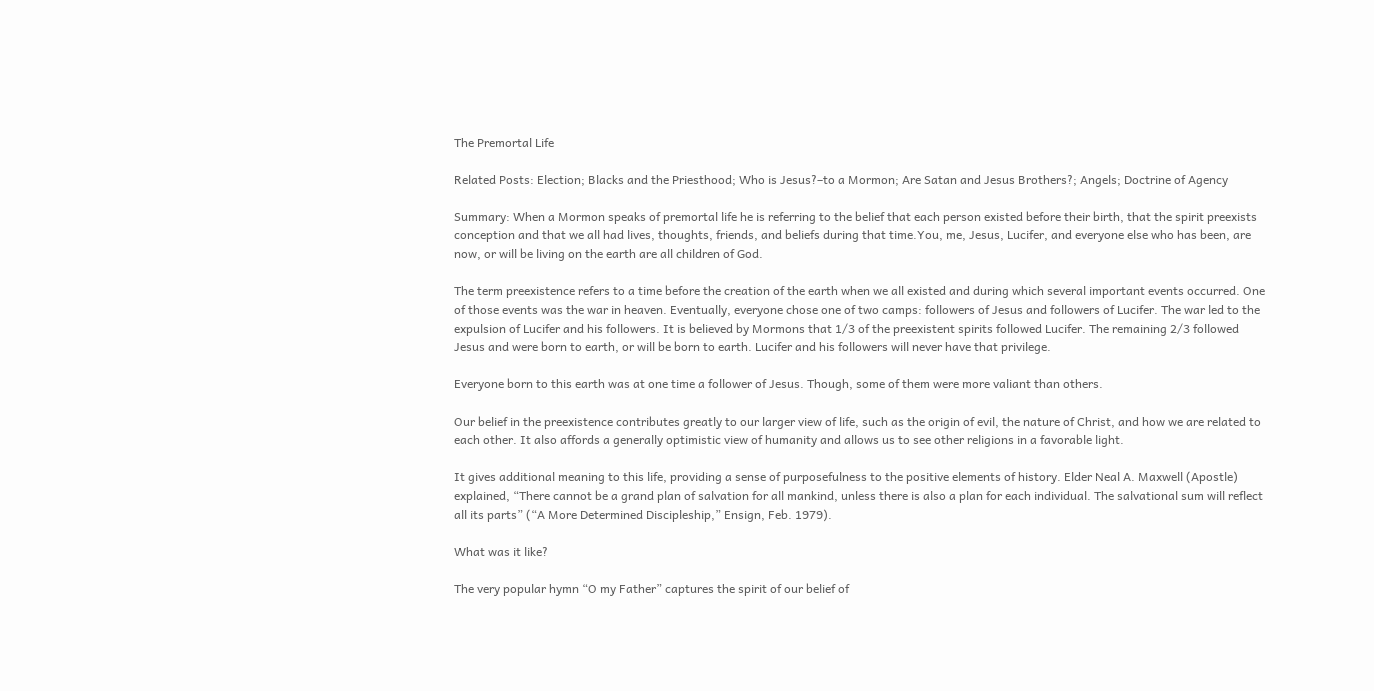The Premortal Life

Related Posts: Election; Blacks and the Priesthood; Who is Jesus?–to a Mormon; Are Satan and Jesus Brothers?; Angels; Doctrine of Agency

Summary: When a Mormon speaks of premortal life he is referring to the belief that each person existed before their birth, that the spirit preexists conception and that we all had lives, thoughts, friends, and beliefs during that time.You, me, Jesus, Lucifer, and everyone else who has been, are now, or will be living on the earth are all children of God.

The term preexistence refers to a time before the creation of the earth when we all existed and during which several important events occurred. One of those events was the war in heaven. Eventually, everyone chose one of two camps: followers of Jesus and followers of Lucifer. The war led to the expulsion of Lucifer and his followers. It is believed by Mormons that 1/3 of the preexistent spirits followed Lucifer. The remaining 2/3 followed Jesus and were born to earth, or will be born to earth. Lucifer and his followers will never have that privilege.

Everyone born to this earth was at one time a follower of Jesus. Though, some of them were more valiant than others.

Our belief in the preexistence contributes greatly to our larger view of life, such as the origin of evil, the nature of Christ, and how we are related to each other. It also affords a generally optimistic view of humanity and allows us to see other religions in a favorable light.

It gives additional meaning to this life, providing a sense of purposefulness to the positive elements of history. Elder Neal A. Maxwell (Apostle) explained, “There cannot be a grand plan of salvation for all mankind, unless there is also a plan for each individual. The salvational sum will reflect all its parts” (“A More Determined Discipleship,” Ensign, Feb. 1979).

What was it like?

The very popular hymn “O my Father” captures the spirit of our belief of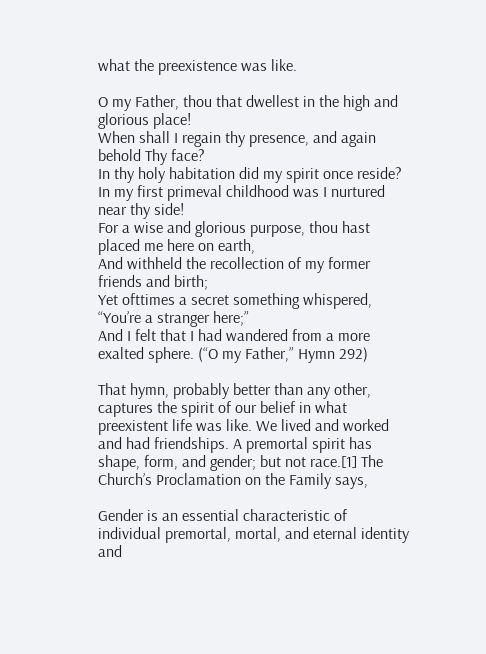what the preexistence was like.

O my Father, thou that dwellest in the high and glorious place!
When shall I regain thy presence, and again behold Thy face?
In thy holy habitation did my spirit once reside?
In my first primeval childhood was I nurtured near thy side!
For a wise and glorious purpose, thou hast placed me here on earth,
And withheld the recollection of my former friends and birth;
Yet ofttimes a secret something whispered, “You’re a stranger here;”
And I felt that I had wandered from a more exalted sphere. (“O my Father,” Hymn 292)

That hymn, probably better than any other, captures the spirit of our belief in what preexistent life was like. We lived and worked and had friendships. A premortal spirit has shape, form, and gender; but not race.[1] The Church’s Proclamation on the Family says,

Gender is an essential characteristic of individual premortal, mortal, and eternal identity and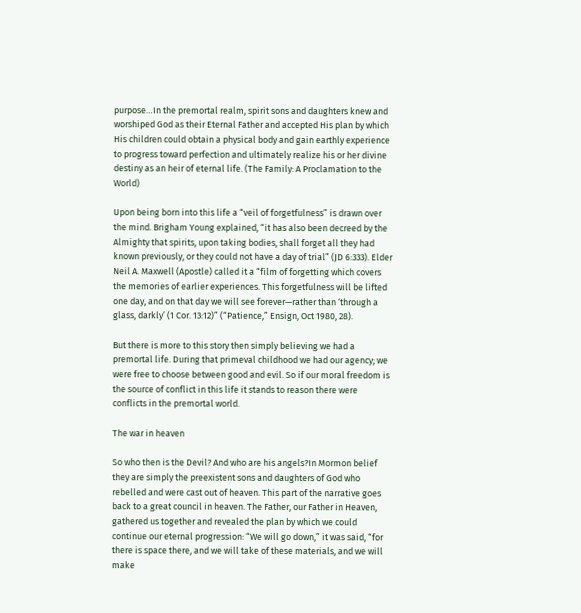purpose…In the premortal realm, spirit sons and daughters knew and worshiped God as their Eternal Father and accepted His plan by which His children could obtain a physical body and gain earthly experience to progress toward perfection and ultimately realize his or her divine destiny as an heir of eternal life. (The Family: A Proclamation to the World)

Upon being born into this life a “veil of forgetfulness” is drawn over the mind. Brigham Young explained, “it has also been decreed by the Almighty that spirits, upon taking bodies, shall forget all they had known previously, or they could not have a day of trial” (JD 6:333). Elder Neil A. Maxwell (Apostle) called it a “film of forgetting which covers the memories of earlier experiences. This forgetfulness will be lifted one day, and on that day we will see forever—rather than ‘through a glass, darkly’ (1 Cor. 13:12)” (“Patience,” Ensign, Oct 1980, 28).

But there is more to this story then simply believing we had a premortal life. During that primeval childhood we had our agency; we were free to choose between good and evil. So if our moral freedom is the source of conflict in this life it stands to reason there were conflicts in the premortal world.

The war in heaven

So who then is the Devil? And who are his angels?In Mormon belief they are simply the preexistent sons and daughters of God who rebelled and were cast out of heaven. This part of the narrative goes back to a great council in heaven. The Father, our Father in Heaven, gathered us together and revealed the plan by which we could continue our eternal progression: “We will go down,” it was said, “for there is space there, and we will take of these materials, and we will make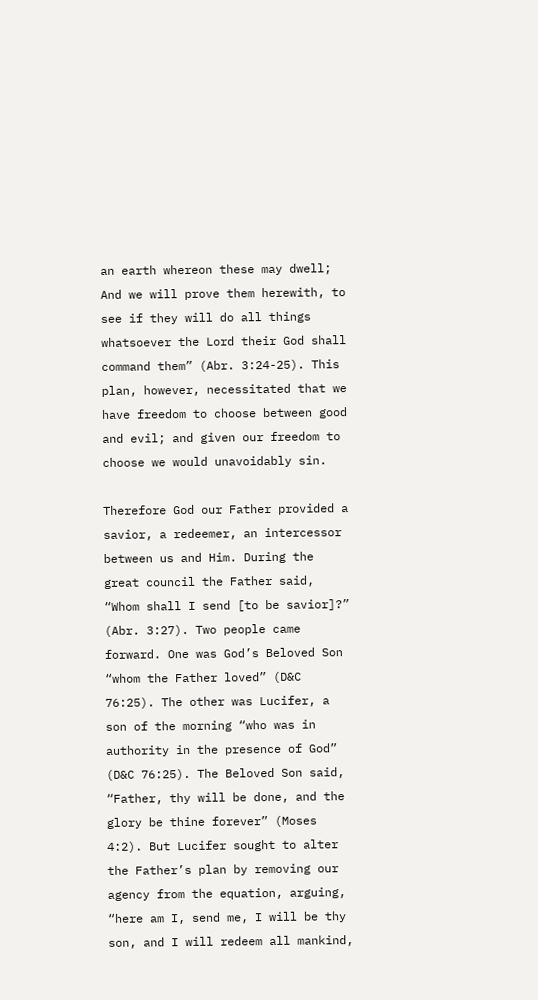an earth whereon these may dwell; And we will prove them herewith, to see if they will do all things whatsoever the Lord their God shall command them” (Abr. 3:24-25). This plan, however, necessitated that we have freedom to choose between good and evil; and given our freedom to choose we would unavoidably sin.

Therefore God our Father provided a savior, a redeemer, an intercessor between us and Him. During the great council the Father said, “Whom shall I send [to be savior]?” (Abr. 3:27). Two people came forward. One was God’s Beloved Son “whom the Father loved” (D&C 76:25). The other was Lucifer, a son of the morning “who was in authority in the presence of God” (D&C 76:25). The Beloved Son said, “Father, thy will be done, and the glory be thine forever” (Moses 4:2). But Lucifer sought to alter the Father’s plan by removing our agency from the equation, arguing, “here am I, send me, I will be thy son, and I will redeem all mankind,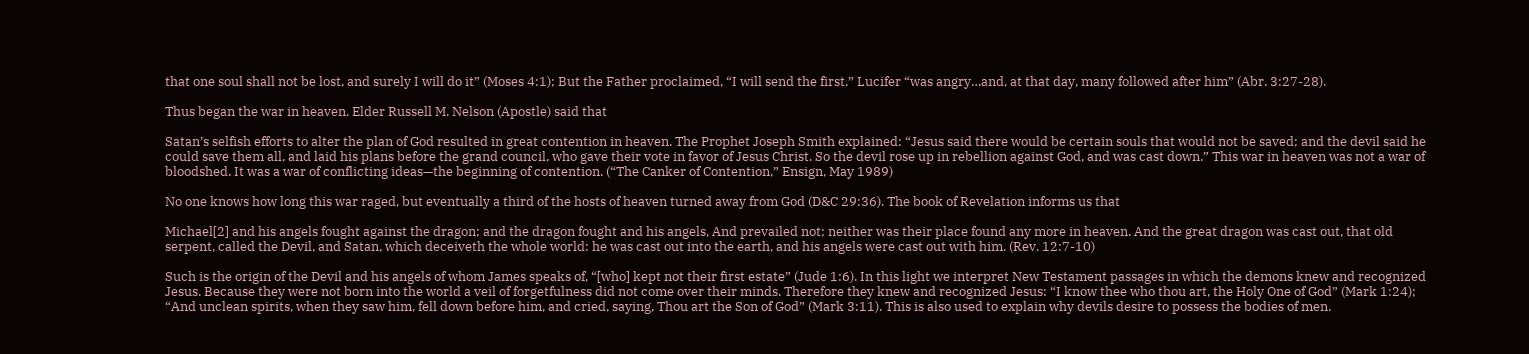that one soul shall not be lost, and surely I will do it” (Moses 4:1); But the Father proclaimed, “I will send the first.” Lucifer “was angry…and, at that day, many followed after him” (Abr. 3:27-28).

Thus began the war in heaven. Elder Russell M. Nelson (Apostle) said that

Satan’s selfish efforts to alter the plan of God resulted in great contention in heaven. The Prophet Joseph Smith explained: “Jesus said there would be certain souls that would not be saved; and the devil said he could save them all, and laid his plans before the grand council, who gave their vote in favor of Jesus Christ. So the devil rose up in rebellion against God, and was cast down.” This war in heaven was not a war of bloodshed. It was a war of conflicting ideas—the beginning of contention. (“The Canker of Contention,” Ensign, May 1989)

No one knows how long this war raged, but eventually a third of the hosts of heaven turned away from God (D&C 29:36). The book of Revelation informs us that

Michael[2] and his angels fought against the dragon; and the dragon fought and his angels, And prevailed not; neither was their place found any more in heaven. And the great dragon was cast out, that old serpent, called the Devil, and Satan, which deceiveth the whole world: he was cast out into the earth, and his angels were cast out with him. (Rev. 12:7-10)

Such is the origin of the Devil and his angels of whom James speaks of, “[who] kept not their first estate” (Jude 1:6). In this light we interpret New Testament passages in which the demons knew and recognized Jesus. Because they were not born into the world a veil of forgetfulness did not come over their minds. Therefore they knew and recognized Jesus: “I know thee who thou art, the Holy One of God” (Mark 1:24); “And unclean spirits, when they saw him, fell down before him, and cried, saying, Thou art the Son of God” (Mark 3:11). This is also used to explain why devils desire to possess the bodies of men.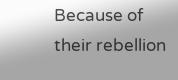Because of their rebellion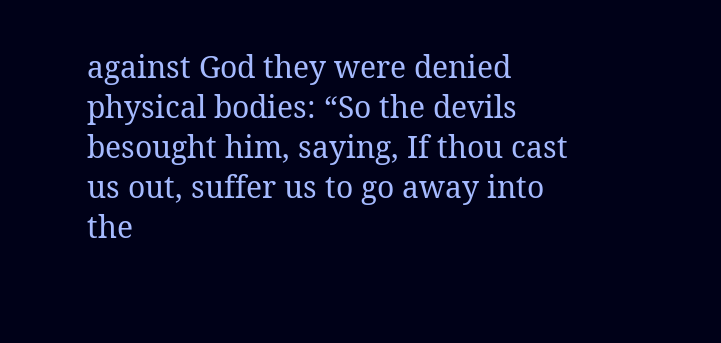against God they were denied physical bodies: “So the devils besought him, saying, If thou cast us out, suffer us to go away into the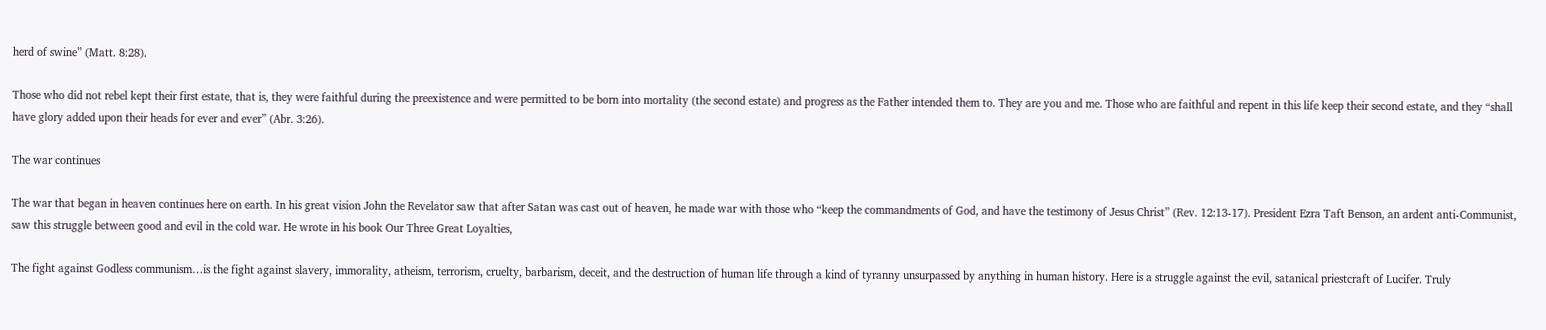herd of swine” (Matt. 8:28).

Those who did not rebel kept their first estate, that is, they were faithful during the preexistence and were permitted to be born into mortality (the second estate) and progress as the Father intended them to. They are you and me. Those who are faithful and repent in this life keep their second estate, and they “shall have glory added upon their heads for ever and ever” (Abr. 3:26).

The war continues

The war that began in heaven continues here on earth. In his great vision John the Revelator saw that after Satan was cast out of heaven, he made war with those who “keep the commandments of God, and have the testimony of Jesus Christ” (Rev. 12:13-17). President Ezra Taft Benson, an ardent anti-Communist, saw this struggle between good and evil in the cold war. He wrote in his book Our Three Great Loyalties,

The fight against Godless communism…is the fight against slavery, immorality, atheism, terrorism, cruelty, barbarism, deceit, and the destruction of human life through a kind of tyranny unsurpassed by anything in human history. Here is a struggle against the evil, satanical priestcraft of Lucifer. Truly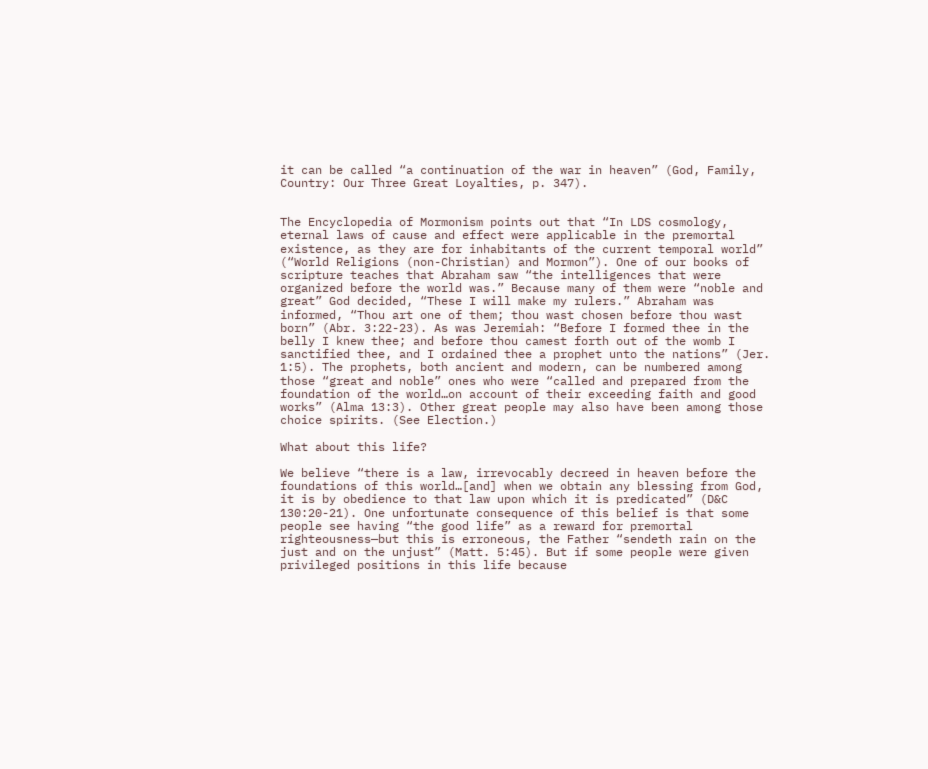it can be called “a continuation of the war in heaven” (God, Family, Country: Our Three Great Loyalties, p. 347).


The Encyclopedia of Mormonism points out that “In LDS cosmology, eternal laws of cause and effect were applicable in the premortal existence, as they are for inhabitants of the current temporal world” (“World Religions (non-Christian) and Mormon”). One of our books of scripture teaches that Abraham saw “the intelligences that were organized before the world was.” Because many of them were “noble and great” God decided, “These I will make my rulers.” Abraham was informed, “Thou art one of them; thou wast chosen before thou wast born” (Abr. 3:22-23). As was Jeremiah: “Before I formed thee in the belly I knew thee; and before thou camest forth out of the womb I sanctified thee, and I ordained thee a prophet unto the nations” (Jer. 1:5). The prophets, both ancient and modern, can be numbered among those “great and noble” ones who were “called and prepared from the foundation of the world…on account of their exceeding faith and good works” (Alma 13:3). Other great people may also have been among those choice spirits. (See Election.)

What about this life?

We believe “there is a law, irrevocably decreed in heaven before the foundations of this world…[and] when we obtain any blessing from God, it is by obedience to that law upon which it is predicated” (D&C 130:20-21). One unfortunate consequence of this belief is that some people see having “the good life” as a reward for premortal righteousness—but this is erroneous, the Father “sendeth rain on the just and on the unjust” (Matt. 5:45). But if some people were given privileged positions in this life because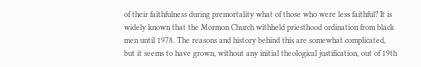of their faithfulness during premortality what of those who were less faithful? It is widely known that the Mormon Church withheld priesthood ordination from black men until 1978. The reasons and history behind this are somewhat complicated, but it seems to have grown, without any initial theological justification, out of 19th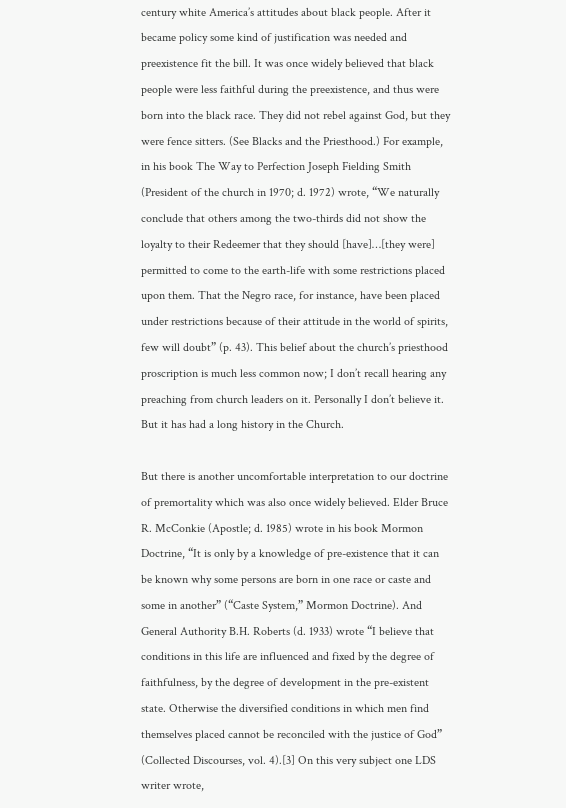century white America’s attitudes about black people. After it became policy some kind of justification was needed and preexistence fit the bill. It was once widely believed that black people were less faithful during the preexistence, and thus were born into the black race. They did not rebel against God, but they were fence sitters. (See Blacks and the Priesthood.) For example, in his book The Way to Perfection Joseph Fielding Smith (President of the church in 1970; d. 1972) wrote, “We naturally conclude that others among the two-thirds did not show the loyalty to their Redeemer that they should [have]…[they were] permitted to come to the earth-life with some restrictions placed upon them. That the Negro race, for instance, have been placed under restrictions because of their attitude in the world of spirits, few will doubt” (p. 43). This belief about the church’s priesthood proscription is much less common now; I don’t recall hearing any preaching from church leaders on it. Personally I don’t believe it. But it has had a long history in the Church.

But there is another uncomfortable interpretation to our doctrine of premortality which was also once widely believed. Elder Bruce R. McConkie (Apostle; d. 1985) wrote in his book Mormon Doctrine, “It is only by a knowledge of pre-existence that it can be known why some persons are born in one race or caste and some in another” (“Caste System,” Mormon Doctrine). And General Authority B.H. Roberts (d. 1933) wrote “I believe that conditions in this life are influenced and fixed by the degree of faithfulness, by the degree of development in the pre-existent state. Otherwise the diversified conditions in which men find themselves placed cannot be reconciled with the justice of God” (Collected Discourses, vol. 4).[3] On this very subject one LDS writer wrote,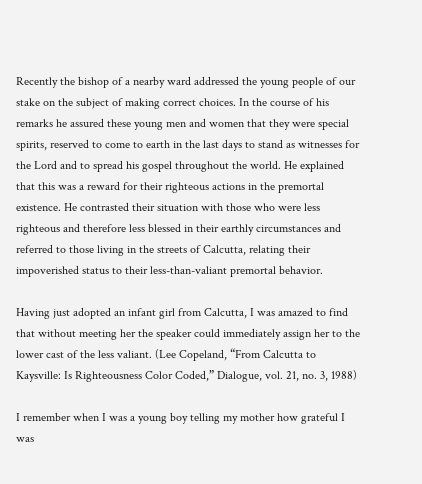Recently the bishop of a nearby ward addressed the young people of our stake on the subject of making correct choices. In the course of his remarks he assured these young men and women that they were special spirits, reserved to come to earth in the last days to stand as witnesses for the Lord and to spread his gospel throughout the world. He explained that this was a reward for their righteous actions in the premortal existence. He contrasted their situation with those who were less righteous and therefore less blessed in their earthly circumstances and referred to those living in the streets of Calcutta, relating their impoverished status to their less-than-valiant premortal behavior.

Having just adopted an infant girl from Calcutta, I was amazed to find that without meeting her the speaker could immediately assign her to the lower cast of the less valiant. (Lee Copeland, “From Calcutta to Kaysville: Is Righteousness Color Coded,” Dialogue, vol. 21, no. 3, 1988)

I remember when I was a young boy telling my mother how grateful I was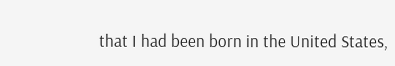that I had been born in the United States,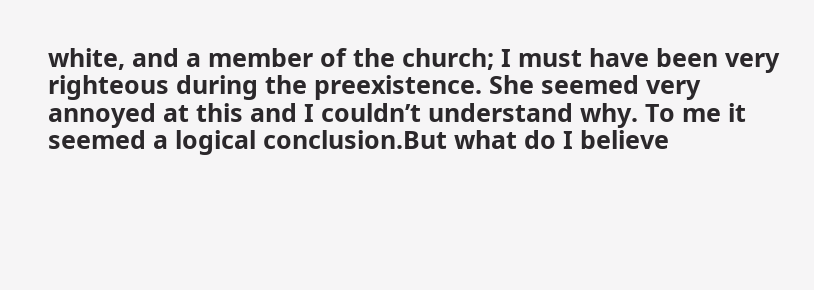white, and a member of the church; I must have been very righteous during the preexistence. She seemed very annoyed at this and I couldn’t understand why. To me it seemed a logical conclusion.But what do I believe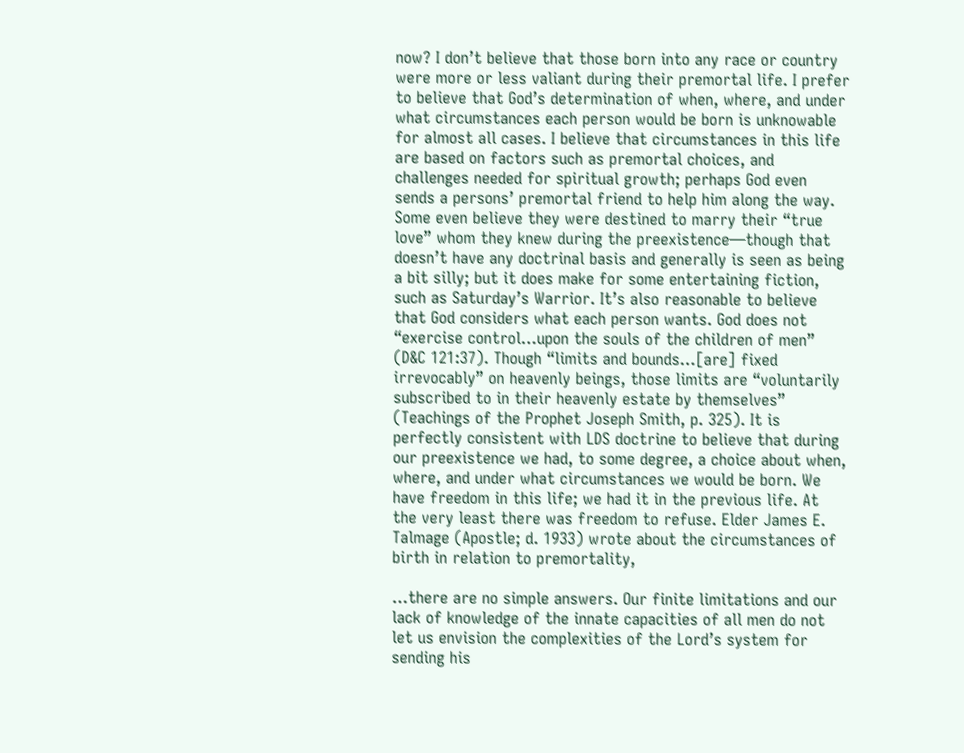now? I don’t believe that those born into any race or country were more or less valiant during their premortal life. I prefer to believe that God’s determination of when, where, and under what circumstances each person would be born is unknowable for almost all cases. I believe that circumstances in this life are based on factors such as premortal choices, and challenges needed for spiritual growth; perhaps God even sends a persons’ premortal friend to help him along the way. Some even believe they were destined to marry their “true love” whom they knew during the preexistence—though that doesn’t have any doctrinal basis and generally is seen as being a bit silly; but it does make for some entertaining fiction, such as Saturday’s Warrior. It’s also reasonable to believe that God considers what each person wants. God does not “exercise control…upon the souls of the children of men” (D&C 121:37). Though “limits and bounds…[are] fixed irrevocably” on heavenly beings, those limits are “voluntarily subscribed to in their heavenly estate by themselves” (Teachings of the Prophet Joseph Smith, p. 325). It is perfectly consistent with LDS doctrine to believe that during our preexistence we had, to some degree, a choice about when, where, and under what circumstances we would be born. We have freedom in this life; we had it in the previous life. At the very least there was freedom to refuse. Elder James E. Talmage (Apostle; d. 1933) wrote about the circumstances of birth in relation to premortality,

…there are no simple answers. Our finite limitations and our lack of knowledge of the innate capacities of all men do not let us envision the complexities of the Lord’s system for sending his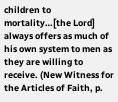children to mortality…[the Lord] always offers as much of his own system to men as they are willing to receive. (New Witness for the Articles of Faith, p.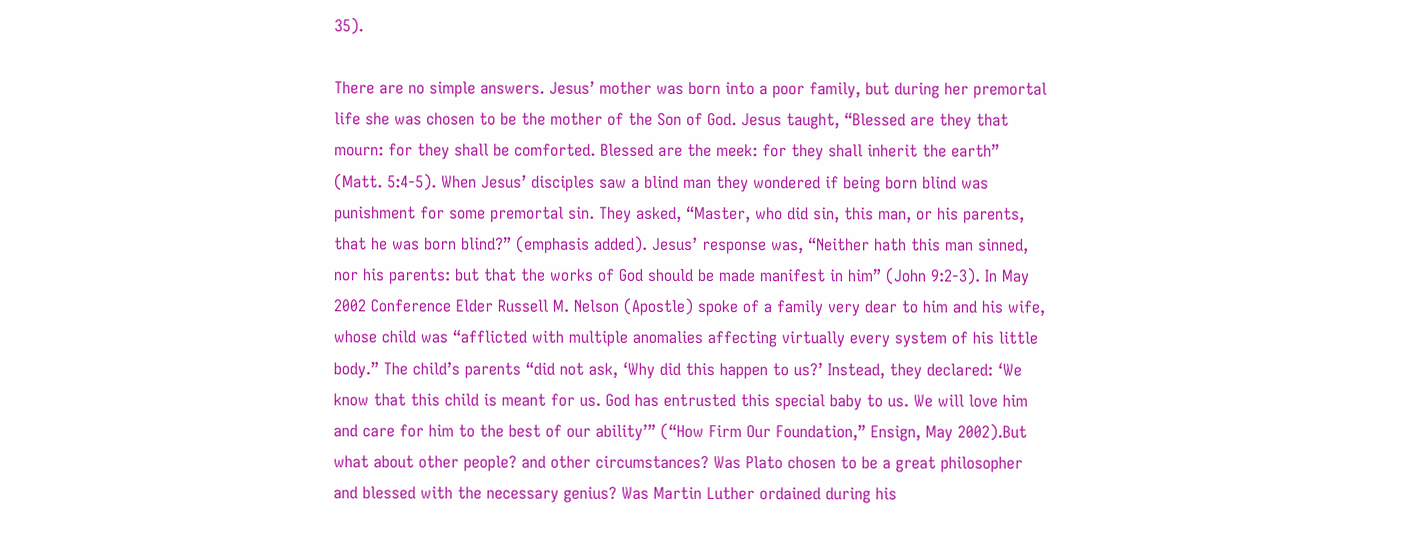35).

There are no simple answers. Jesus’ mother was born into a poor family, but during her premortal life she was chosen to be the mother of the Son of God. Jesus taught, “Blessed are they that mourn: for they shall be comforted. Blessed are the meek: for they shall inherit the earth” (Matt. 5:4-5). When Jesus’ disciples saw a blind man they wondered if being born blind was punishment for some premortal sin. They asked, “Master, who did sin, this man, or his parents, that he was born blind?” (emphasis added). Jesus’ response was, “Neither hath this man sinned, nor his parents: but that the works of God should be made manifest in him” (John 9:2-3). In May 2002 Conference Elder Russell M. Nelson (Apostle) spoke of a family very dear to him and his wife, whose child was “afflicted with multiple anomalies affecting virtually every system of his little body.” The child’s parents “did not ask, ‘Why did this happen to us?’ Instead, they declared: ‘We know that this child is meant for us. God has entrusted this special baby to us. We will love him and care for him to the best of our ability’” (“How Firm Our Foundation,” Ensign, May 2002).But what about other people? and other circumstances? Was Plato chosen to be a great philosopher and blessed with the necessary genius? Was Martin Luther ordained during his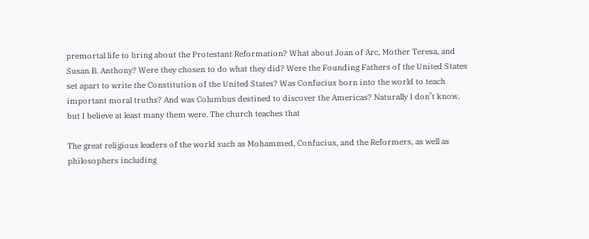premortal life to bring about the Protestant Reformation? What about Joan of Arc, Mother Teresa, and Susan B. Anthony? Were they chosen to do what they did? Were the Founding Fathers of the United States set apart to write the Constitution of the United States? Was Confucius born into the world to teach important moral truths? And was Columbus destined to discover the Americas? Naturally I don’t know, but I believe at least many them were. The church teaches that

The great religious leaders of the world such as Mohammed, Confucius, and the Reformers, as well as philosophers including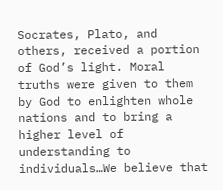Socrates, Plato, and others, received a portion of God’s light. Moral truths were given to them by God to enlighten whole nations and to bring a higher level of understanding to individuals…We believe that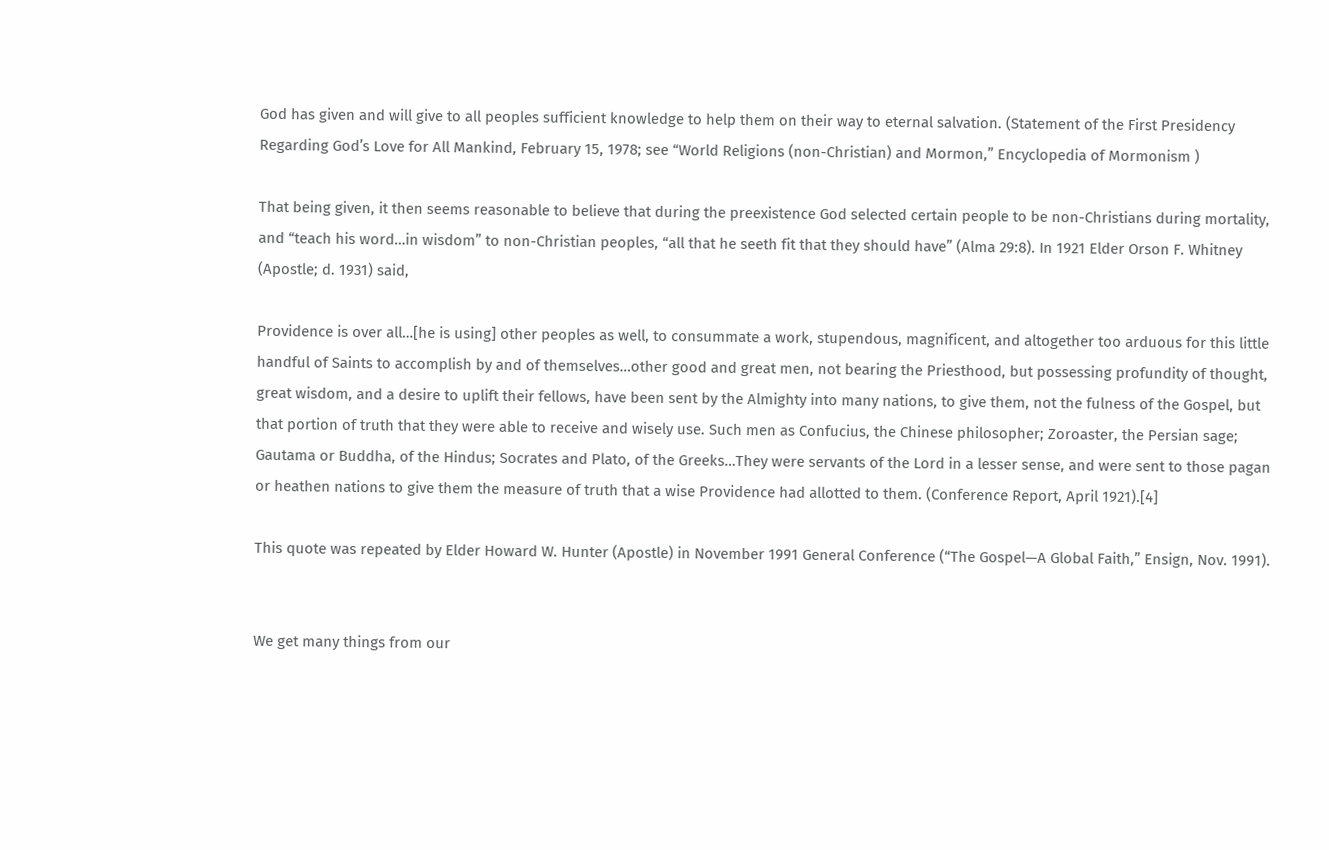God has given and will give to all peoples sufficient knowledge to help them on their way to eternal salvation. (Statement of the First Presidency Regarding God’s Love for All Mankind, February 15, 1978; see “World Religions (non-Christian) and Mormon,” Encyclopedia of Mormonism )

That being given, it then seems reasonable to believe that during the preexistence God selected certain people to be non-Christians during mortality, and “teach his word…in wisdom” to non-Christian peoples, “all that he seeth fit that they should have” (Alma 29:8). In 1921 Elder Orson F. Whitney (Apostle; d. 1931) said,

Providence is over all…[he is using] other peoples as well, to consummate a work, stupendous, magnificent, and altogether too arduous for this little handful of Saints to accomplish by and of themselves…other good and great men, not bearing the Priesthood, but possessing profundity of thought, great wisdom, and a desire to uplift their fellows, have been sent by the Almighty into many nations, to give them, not the fulness of the Gospel, but that portion of truth that they were able to receive and wisely use. Such men as Confucius, the Chinese philosopher; Zoroaster, the Persian sage; Gautama or Buddha, of the Hindus; Socrates and Plato, of the Greeks…They were servants of the Lord in a lesser sense, and were sent to those pagan or heathen nations to give them the measure of truth that a wise Providence had allotted to them. (Conference Report, April 1921).[4]

This quote was repeated by Elder Howard W. Hunter (Apostle) in November 1991 General Conference (“The Gospel—A Global Faith,” Ensign, Nov. 1991).


We get many things from our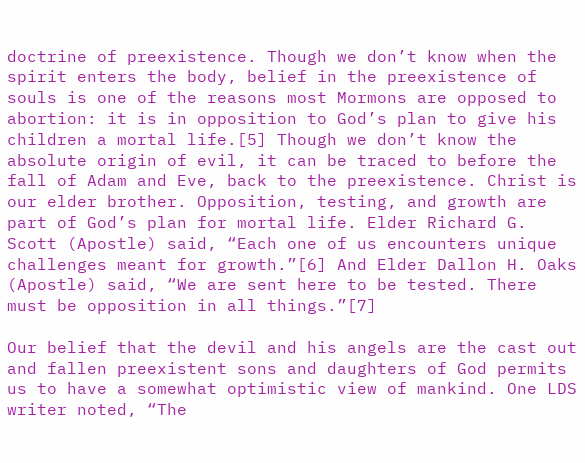doctrine of preexistence. Though we don’t know when the spirit enters the body, belief in the preexistence of souls is one of the reasons most Mormons are opposed to abortion: it is in opposition to God’s plan to give his children a mortal life.[5] Though we don’t know the absolute origin of evil, it can be traced to before the fall of Adam and Eve, back to the preexistence. Christ is our elder brother. Opposition, testing, and growth are part of God’s plan for mortal life. Elder Richard G. Scott (Apostle) said, “Each one of us encounters unique challenges meant for growth.”[6] And Elder Dallon H. Oaks (Apostle) said, “We are sent here to be tested. There must be opposition in all things.”[7]

Our belief that the devil and his angels are the cast out and fallen preexistent sons and daughters of God permits us to have a somewhat optimistic view of mankind. One LDS writer noted, “The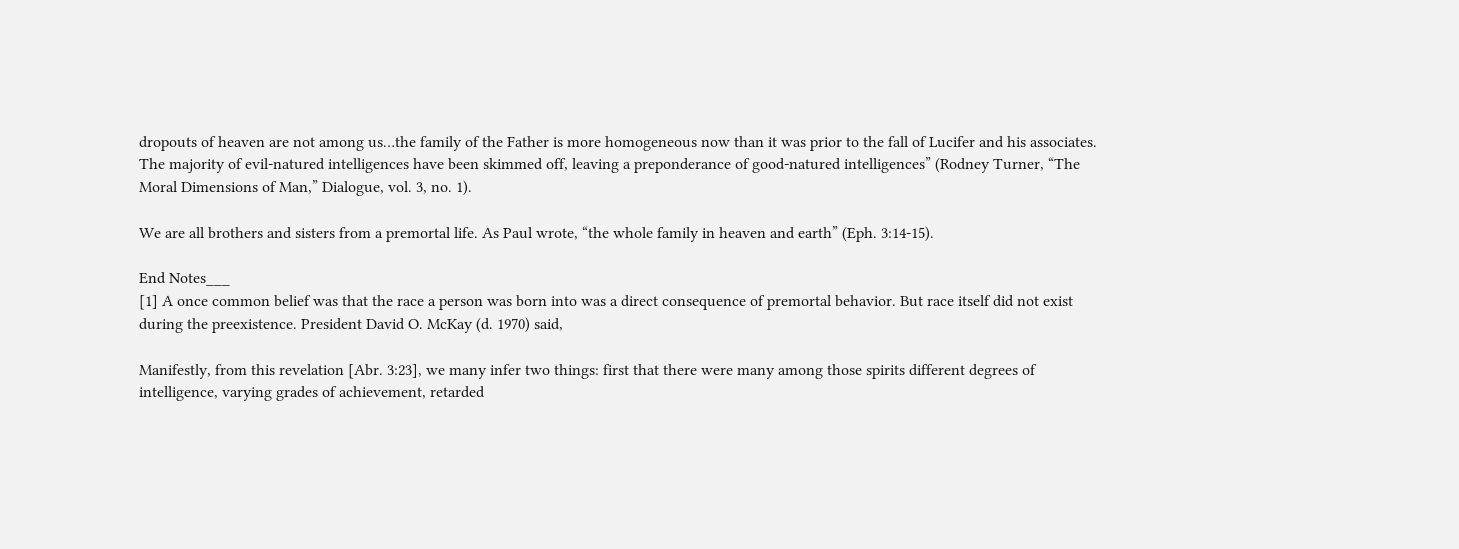dropouts of heaven are not among us…the family of the Father is more homogeneous now than it was prior to the fall of Lucifer and his associates. The majority of evil-natured intelligences have been skimmed off, leaving a preponderance of good-natured intelligences” (Rodney Turner, “The Moral Dimensions of Man,” Dialogue, vol. 3, no. 1).

We are all brothers and sisters from a premortal life. As Paul wrote, “the whole family in heaven and earth” (Eph. 3:14-15).

End Notes___
[1] A once common belief was that the race a person was born into was a direct consequence of premortal behavior. But race itself did not exist during the preexistence. President David O. McKay (d. 1970) said,

Manifestly, from this revelation [Abr. 3:23], we many infer two things: first that there were many among those spirits different degrees of intelligence, varying grades of achievement, retarded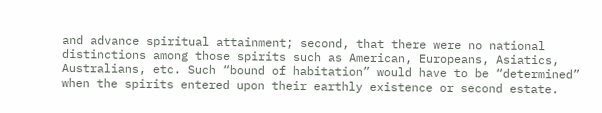and advance spiritual attainment; second, that there were no national distinctions among those spirits such as American, Europeans, Asiatics, Australians, etc. Such “bound of habitation” would have to be “determined” when the spirits entered upon their earthly existence or second estate.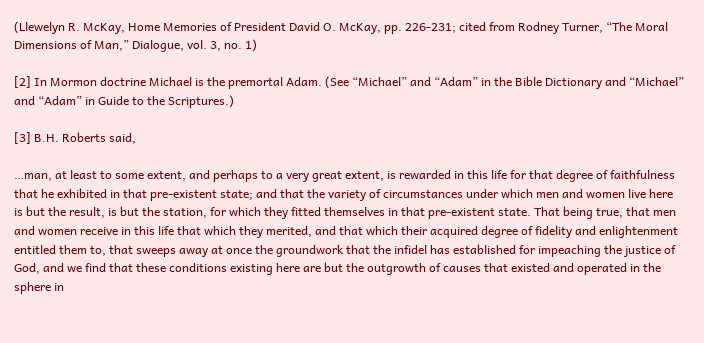(Llewelyn R. McKay, Home Memories of President David O. McKay, pp. 226-231; cited from Rodney Turner, “The Moral Dimensions of Man,” Dialogue, vol. 3, no. 1)

[2] In Mormon doctrine Michael is the premortal Adam. (See “Michael” and “Adam” in the Bible Dictionary and “Michael” and “Adam” in Guide to the Scriptures.)

[3] B.H. Roberts said,

…man, at least to some extent, and perhaps to a very great extent, is rewarded in this life for that degree of faithfulness that he exhibited in that pre-existent state; and that the variety of circumstances under which men and women live here is but the result, is but the station, for which they fitted themselves in that pre-existent state. That being true, that men and women receive in this life that which they merited, and that which their acquired degree of fidelity and enlightenment entitled them to, that sweeps away at once the groundwork that the infidel has established for impeaching the justice of God, and we find that these conditions existing here are but the outgrowth of causes that existed and operated in the sphere in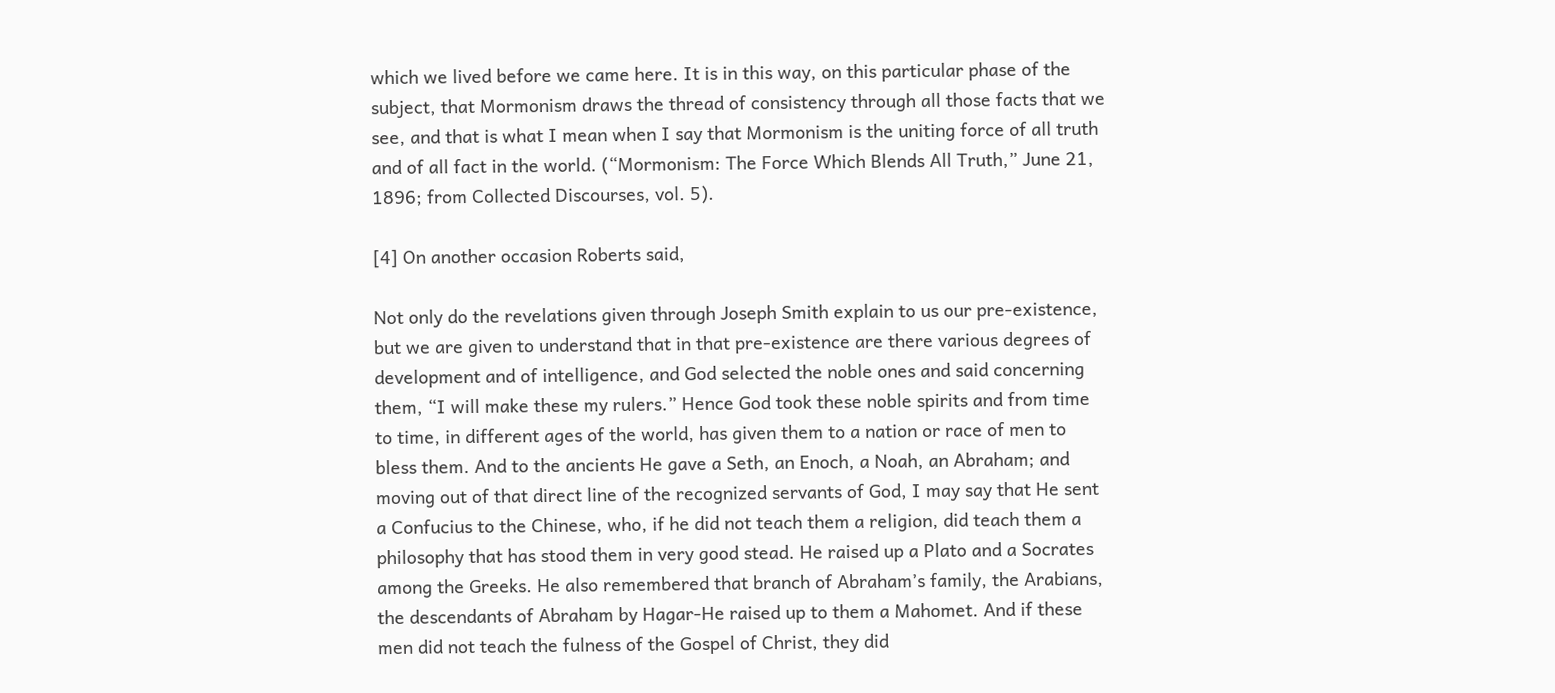which we lived before we came here. It is in this way, on this particular phase of the subject, that Mormonism draws the thread of consistency through all those facts that we see, and that is what I mean when I say that Mormonism is the uniting force of all truth and of all fact in the world. (“Mormonism: The Force Which Blends All Truth,” June 21, 1896; from Collected Discourses, vol. 5).

[4] On another occasion Roberts said,

Not only do the revelations given through Joseph Smith explain to us our pre-existence, but we are given to understand that in that pre-existence are there various degrees of development and of intelligence, and God selected the noble ones and said concerning them, “I will make these my rulers.” Hence God took these noble spirits and from time to time, in different ages of the world, has given them to a nation or race of men to bless them. And to the ancients He gave a Seth, an Enoch, a Noah, an Abraham; and moving out of that direct line of the recognized servants of God, I may say that He sent a Confucius to the Chinese, who, if he did not teach them a religion, did teach them a philosophy that has stood them in very good stead. He raised up a Plato and a Socrates among the Greeks. He also remembered that branch of Abraham’s family, the Arabians, the descendants of Abraham by Hagar-He raised up to them a Mahomet. And if these men did not teach the fulness of the Gospel of Christ, they did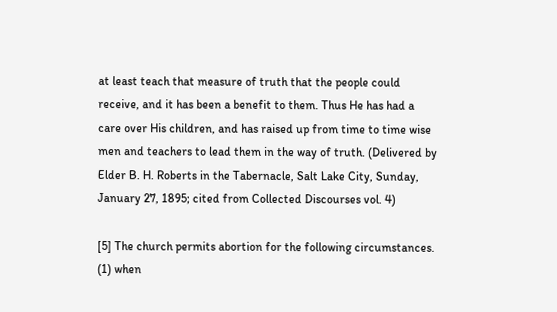at least teach that measure of truth that the people could receive, and it has been a benefit to them. Thus He has had a care over His children, and has raised up from time to time wise men and teachers to lead them in the way of truth. (Delivered by Elder B. H. Roberts in the Tabernacle, Salt Lake City, Sunday, January 27, 1895; cited from Collected Discourses vol. 4)

[5] The church permits abortion for the following circumstances. (1) when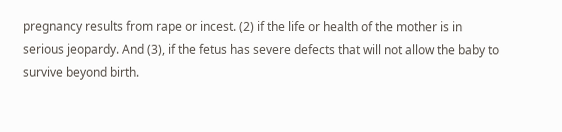pregnancy results from rape or incest. (2) if the life or health of the mother is in serious jeopardy. And (3), if the fetus has severe defects that will not allow the baby to survive beyond birth.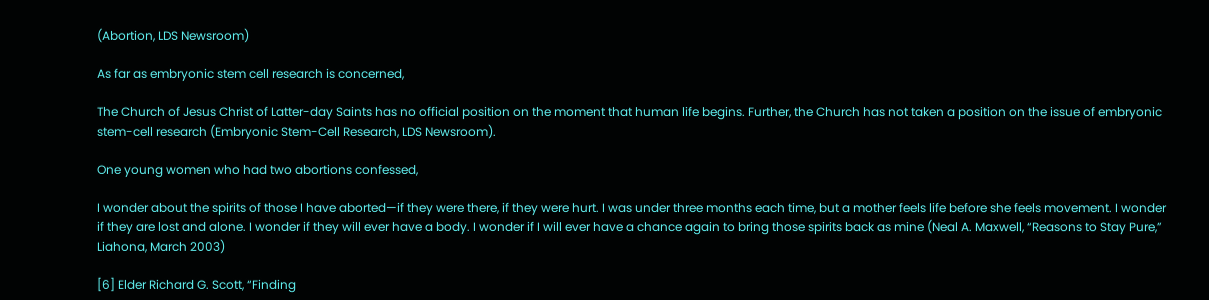(Abortion, LDS Newsroom)

As far as embryonic stem cell research is concerned,

The Church of Jesus Christ of Latter-day Saints has no official position on the moment that human life begins. Further, the Church has not taken a position on the issue of embryonic stem-cell research (Embryonic Stem-Cell Research, LDS Newsroom).

One young women who had two abortions confessed,

I wonder about the spirits of those I have aborted—if they were there, if they were hurt. I was under three months each time, but a mother feels life before she feels movement. I wonder if they are lost and alone. I wonder if they will ever have a body. I wonder if I will ever have a chance again to bring those spirits back as mine (Neal A. Maxwell, “Reasons to Stay Pure,” Liahona, March 2003)

[6] Elder Richard G. Scott, “Finding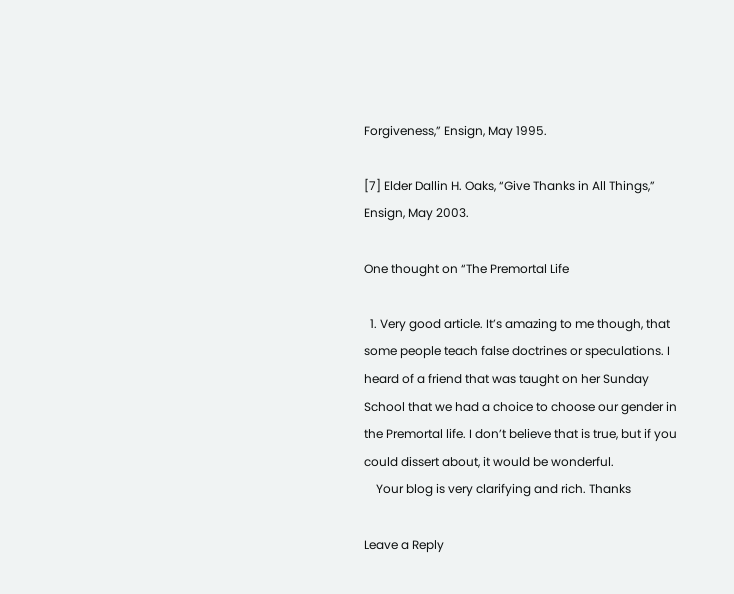Forgiveness,” Ensign, May 1995.

[7] Elder Dallin H. Oaks, “Give Thanks in All Things,” Ensign, May 2003.

One thought on “The Premortal Life

  1. Very good article. It’s amazing to me though, that some people teach false doctrines or speculations. I heard of a friend that was taught on her Sunday School that we had a choice to choose our gender in the Premortal life. I don’t believe that is true, but if you could dissert about, it would be wonderful.
    Your blog is very clarifying and rich. Thanks

Leave a Reply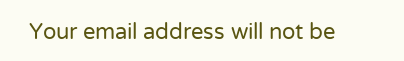Your email address will not be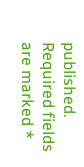published. Required fields are marked *